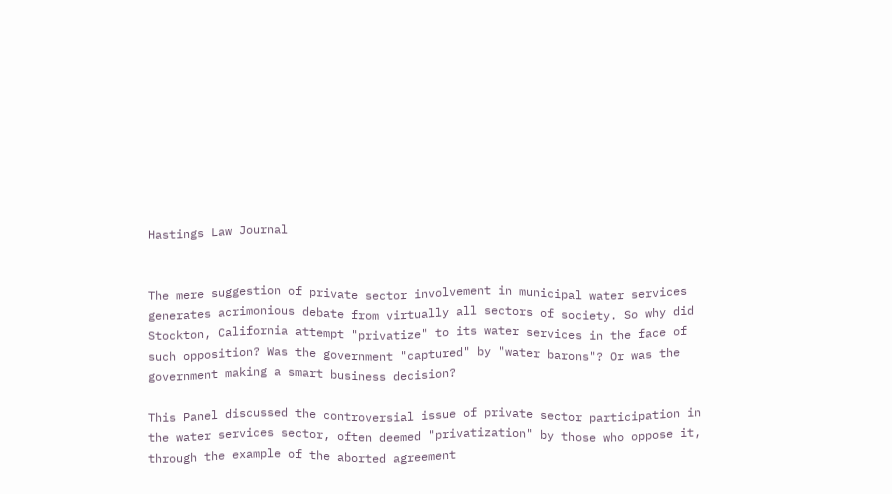Hastings Law Journal


The mere suggestion of private sector involvement in municipal water services generates acrimonious debate from virtually all sectors of society. So why did Stockton, California attempt "privatize" to its water services in the face of such opposition? Was the government "captured" by "water barons"? Or was the government making a smart business decision?

This Panel discussed the controversial issue of private sector participation in the water services sector, often deemed "privatization" by those who oppose it, through the example of the aborted agreement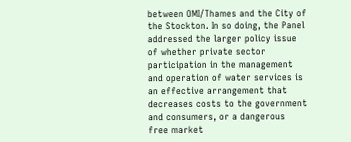between OMI/Thames and the City of the Stockton. In so doing, the Panel addressed the larger policy issue of whether private sector participation in the management and operation of water services is an effective arrangement that decreases costs to the government and consumers, or a dangerous free market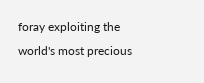foray exploiting the world's most precious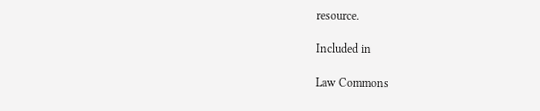resource.

Included in

Law Commons